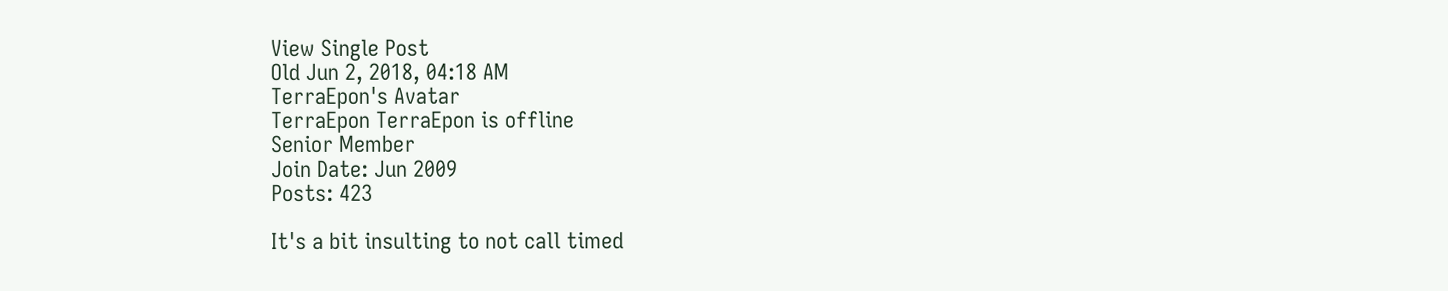View Single Post
Old Jun 2, 2018, 04:18 AM
TerraEpon's Avatar
TerraEpon TerraEpon is offline
Senior Member
Join Date: Jun 2009
Posts: 423

It's a bit insulting to not call timed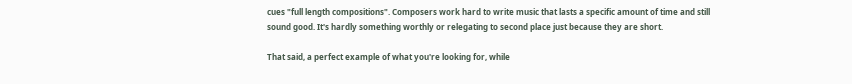cues "full length compositions". Composers work hard to write music that lasts a specific amount of time and still sound good. It's hardly something worthly or relegating to second place just because they are short.

That said, a perfect example of what you're looking for, while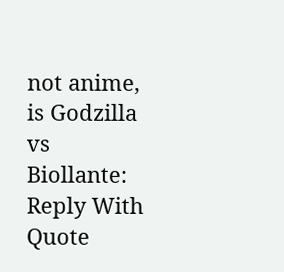not anime, is Godzilla vs Biollante:
Reply With Quote